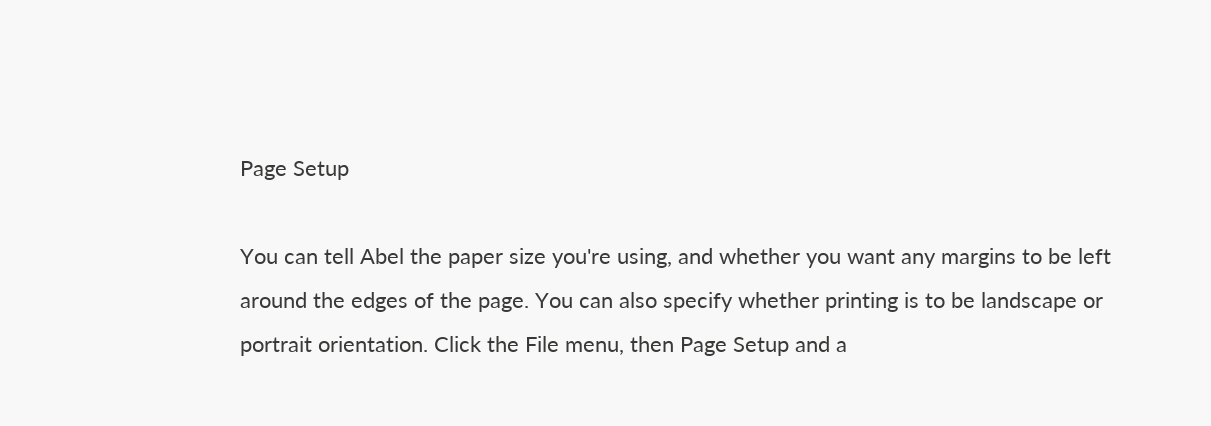Page Setup

You can tell Abel the paper size you're using, and whether you want any margins to be left around the edges of the page. You can also specify whether printing is to be landscape or portrait orientation. Click the File menu, then Page Setup and a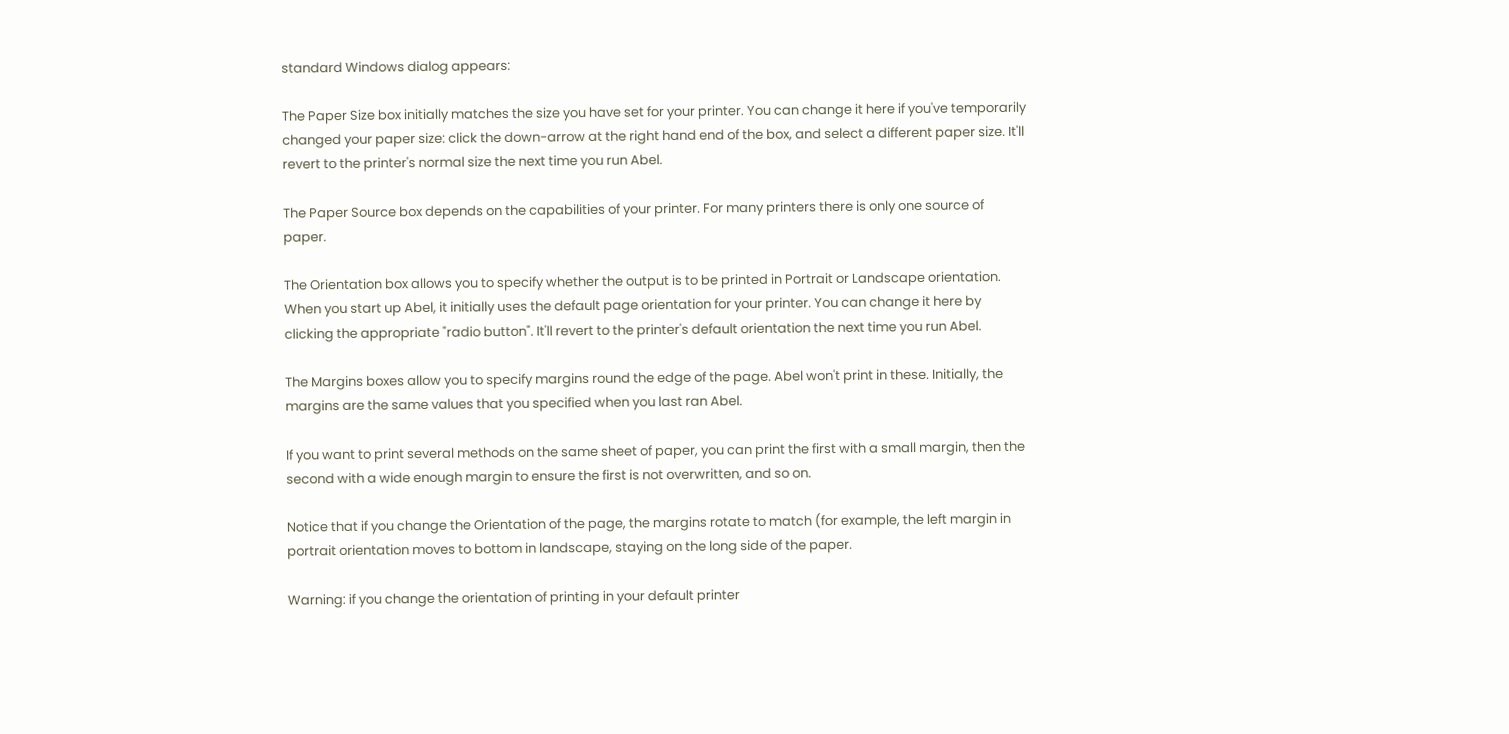standard Windows dialog appears:

The Paper Size box initially matches the size you have set for your printer. You can change it here if you've temporarily changed your paper size: click the down-arrow at the right hand end of the box, and select a different paper size. It'll revert to the printer's normal size the next time you run Abel.

The Paper Source box depends on the capabilities of your printer. For many printers there is only one source of paper.

The Orientation box allows you to specify whether the output is to be printed in Portrait or Landscape orientation. When you start up Abel, it initially uses the default page orientation for your printer. You can change it here by clicking the appropriate "radio button". It'll revert to the printer's default orientation the next time you run Abel.

The Margins boxes allow you to specify margins round the edge of the page. Abel won't print in these. Initially, the margins are the same values that you specified when you last ran Abel.

If you want to print several methods on the same sheet of paper, you can print the first with a small margin, then the second with a wide enough margin to ensure the first is not overwritten, and so on.

Notice that if you change the Orientation of the page, the margins rotate to match (for example, the left margin in portrait orientation moves to bottom in landscape, staying on the long side of the paper.

Warning: if you change the orientation of printing in your default printer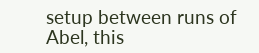setup between runs of Abel, this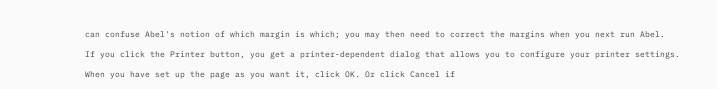can confuse Abel's notion of which margin is which; you may then need to correct the margins when you next run Abel.

If you click the Printer button, you get a printer-dependent dialog that allows you to configure your printer settings.

When you have set up the page as you want it, click OK. Or click Cancel if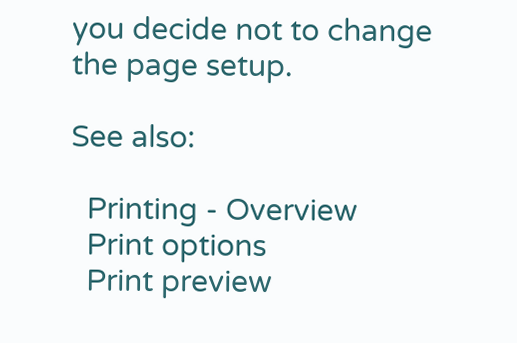you decide not to change the page setup.

See also:

  Printing - Overview
  Print options
  Print preview